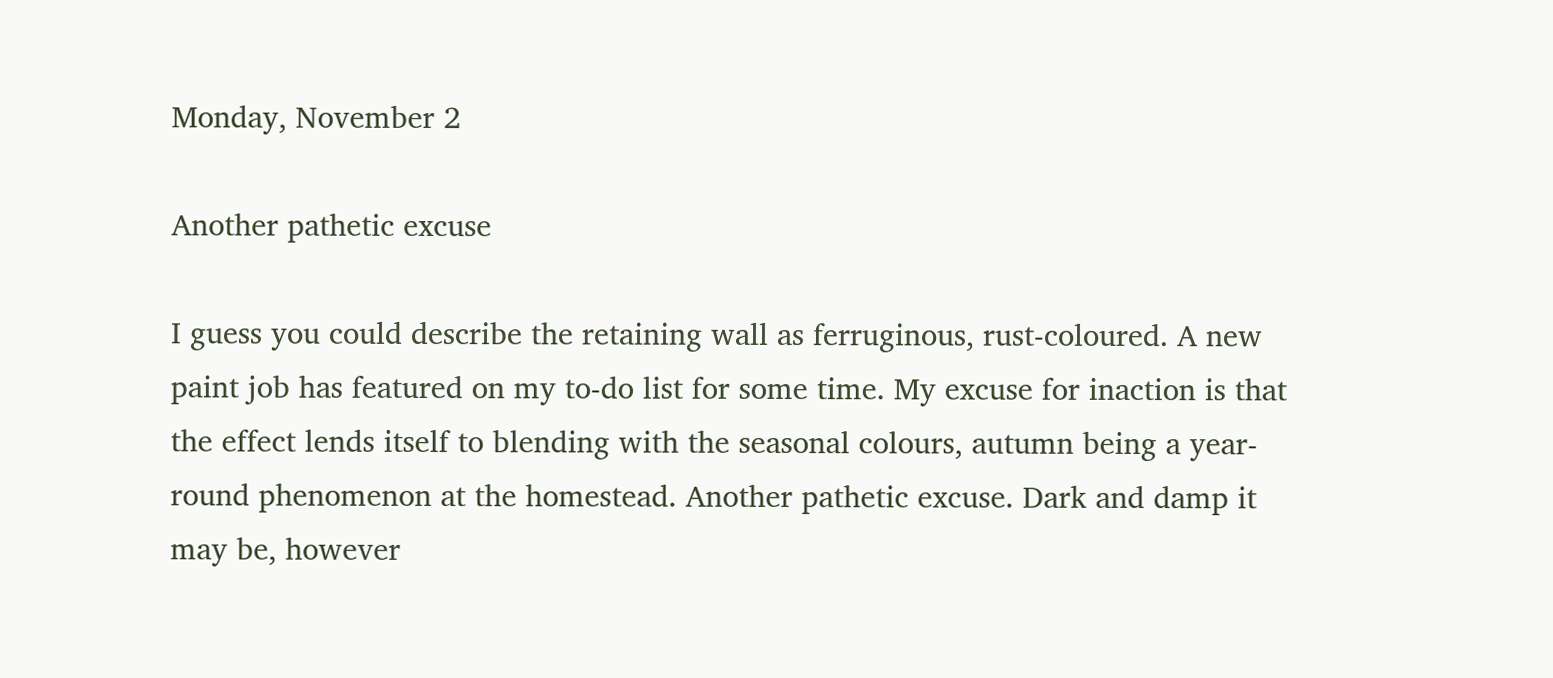Monday, November 2

Another pathetic excuse

I guess you could describe the retaining wall as ferruginous, rust-coloured. A new paint job has featured on my to-do list for some time. My excuse for inaction is that the effect lends itself to blending with the seasonal colours, autumn being a year-round phenomenon at the homestead. Another pathetic excuse. Dark and damp it may be, however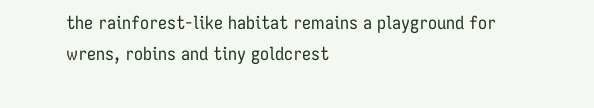the rainforest-like habitat remains a playground for wrens, robins and tiny goldcrest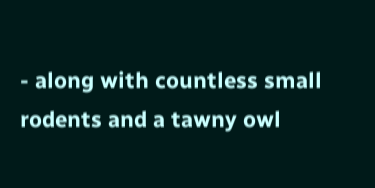- along with countless small rodents and a tawny owl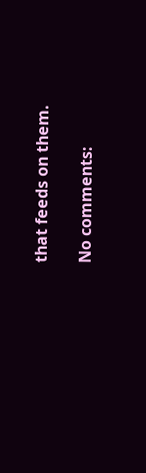that feeds on them.

No comments: